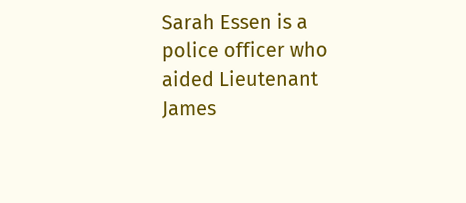Sarah Essen is a police officer who aided Lieutenant James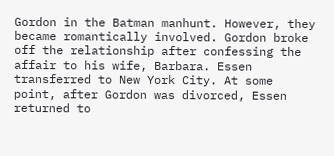Gordon in the Batman manhunt. However, they became romantically involved. Gordon broke off the relationship after confessing the affair to his wife, Barbara. Essen transferred to New York City. At some point, after Gordon was divorced, Essen returned to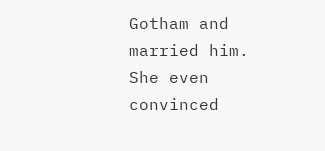Gotham and married him. She even convinced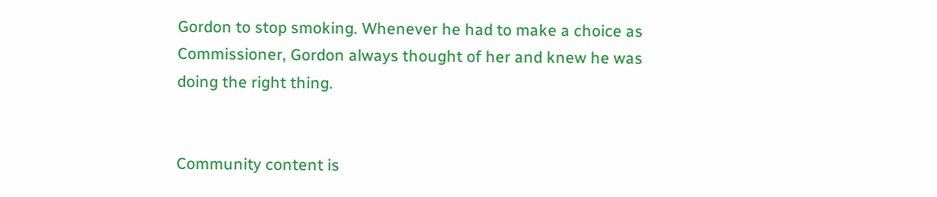Gordon to stop smoking. Whenever he had to make a choice as Commissioner, Gordon always thought of her and knew he was doing the right thing.


Community content is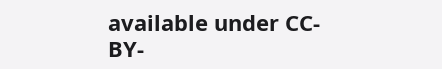available under CC-BY-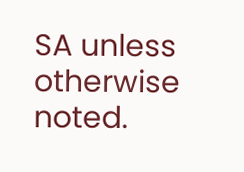SA unless otherwise noted.